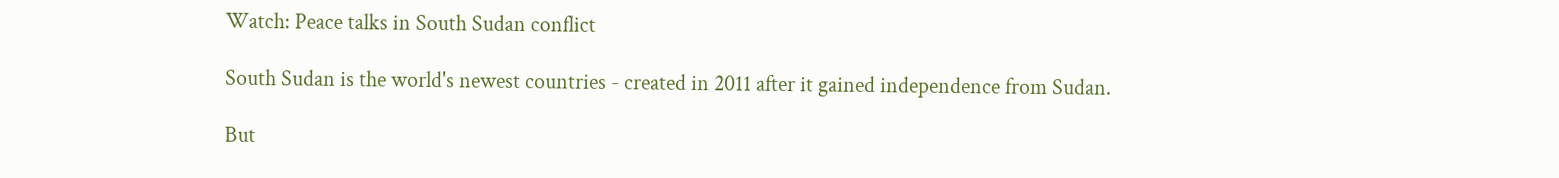Watch: Peace talks in South Sudan conflict

South Sudan is the world's newest countries - created in 2011 after it gained independence from Sudan.

But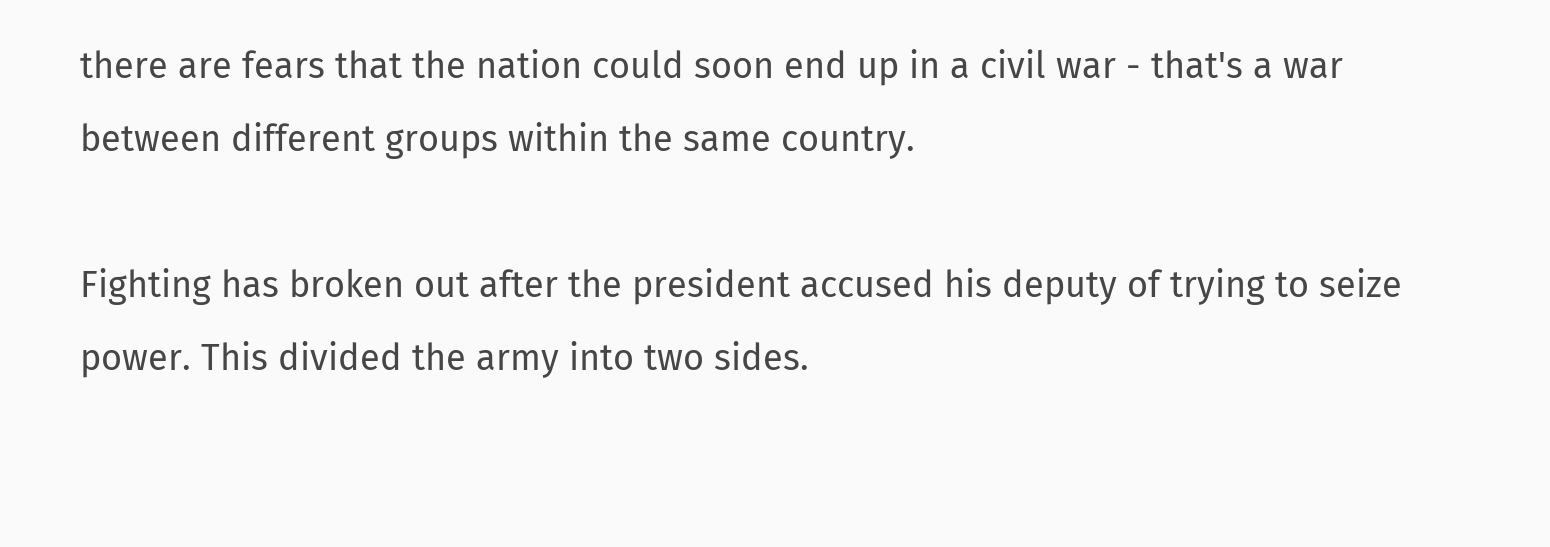there are fears that the nation could soon end up in a civil war - that's a war between different groups within the same country.

Fighting has broken out after the president accused his deputy of trying to seize power. This divided the army into two sides.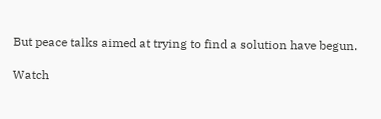But peace talks aimed at trying to find a solution have begun.

Watch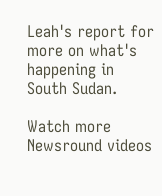Leah's report for more on what's happening in South Sudan.

Watch more Newsround videos